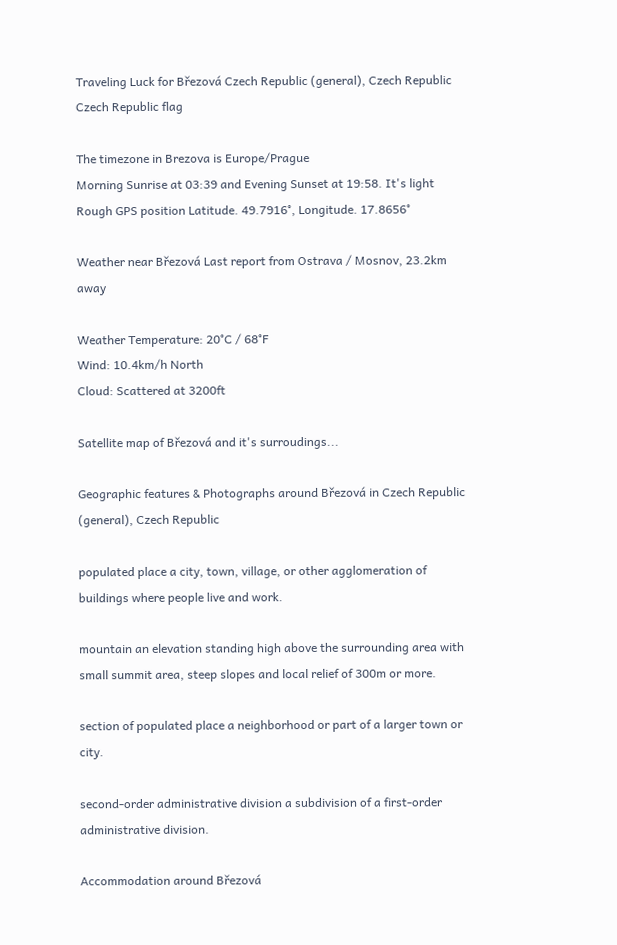Traveling Luck for Březová Czech Republic (general), Czech Republic Czech Republic flag

The timezone in Brezova is Europe/Prague
Morning Sunrise at 03:39 and Evening Sunset at 19:58. It's light
Rough GPS position Latitude. 49.7916°, Longitude. 17.8656°

Weather near Březová Last report from Ostrava / Mosnov, 23.2km away

Weather Temperature: 20°C / 68°F
Wind: 10.4km/h North
Cloud: Scattered at 3200ft

Satellite map of Březová and it's surroudings...

Geographic features & Photographs around Březová in Czech Republic (general), Czech Republic

populated place a city, town, village, or other agglomeration of buildings where people live and work.

mountain an elevation standing high above the surrounding area with small summit area, steep slopes and local relief of 300m or more.

section of populated place a neighborhood or part of a larger town or city.

second-order administrative division a subdivision of a first-order administrative division.

Accommodation around Březová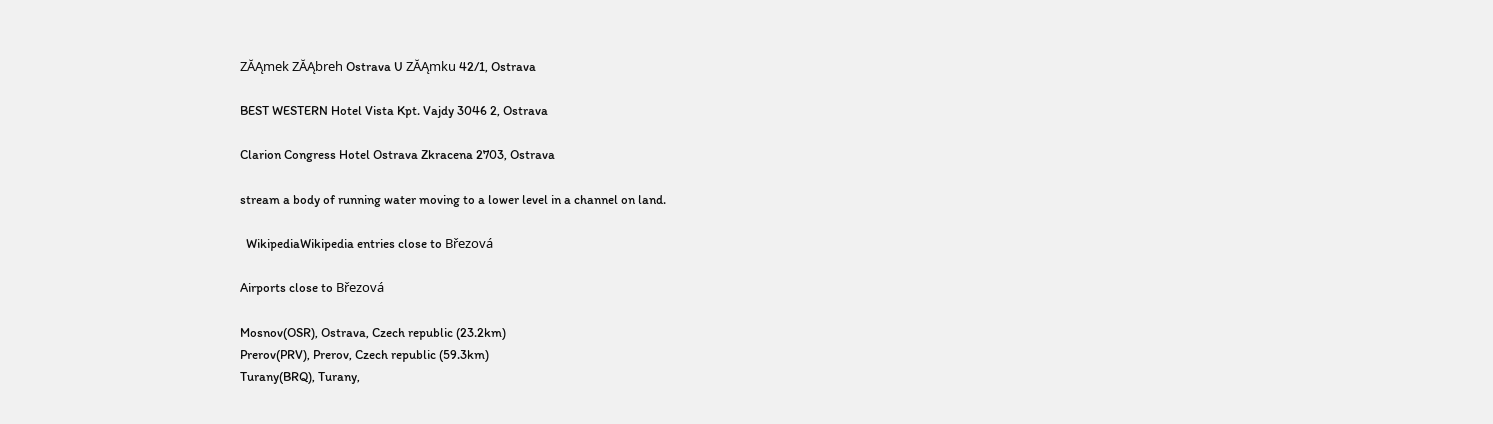ZĂĄmek ZĂĄbreh Ostrava U ZĂĄmku 42/1, Ostrava

BEST WESTERN Hotel Vista Kpt. Vajdy 3046 2, Ostrava

Clarion Congress Hotel Ostrava Zkracena 2703, Ostrava

stream a body of running water moving to a lower level in a channel on land.

  WikipediaWikipedia entries close to Březová

Airports close to Březová

Mosnov(OSR), Ostrava, Czech republic (23.2km)
Prerov(PRV), Prerov, Czech republic (59.3km)
Turany(BRQ), Turany,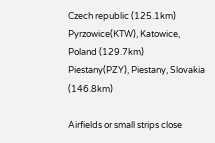Czech republic (125.1km)
Pyrzowice(KTW), Katowice, Poland (129.7km)
Piestany(PZY), Piestany, Slovakia (146.8km)

Airfields or small strips close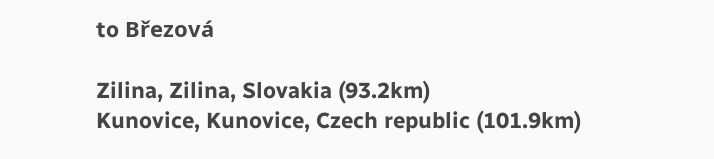to Březová

Zilina, Zilina, Slovakia (93.2km)
Kunovice, Kunovice, Czech republic (101.9km)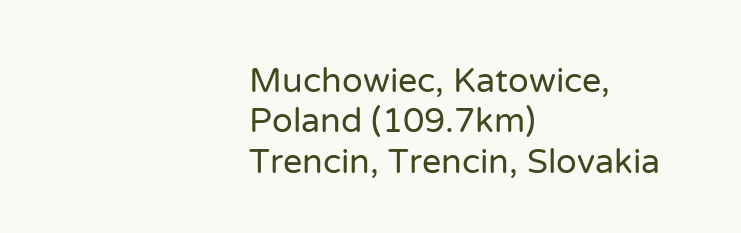Muchowiec, Katowice, Poland (109.7km)
Trencin, Trencin, Slovakia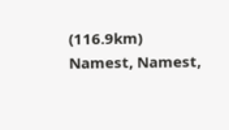(116.9km)
Namest, Namest,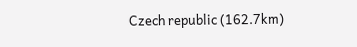Czech republic (162.7km)